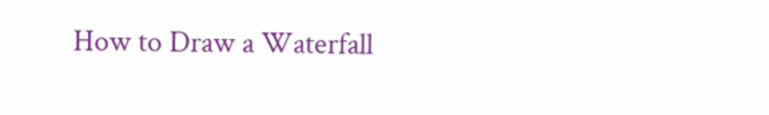How to Draw a Waterfall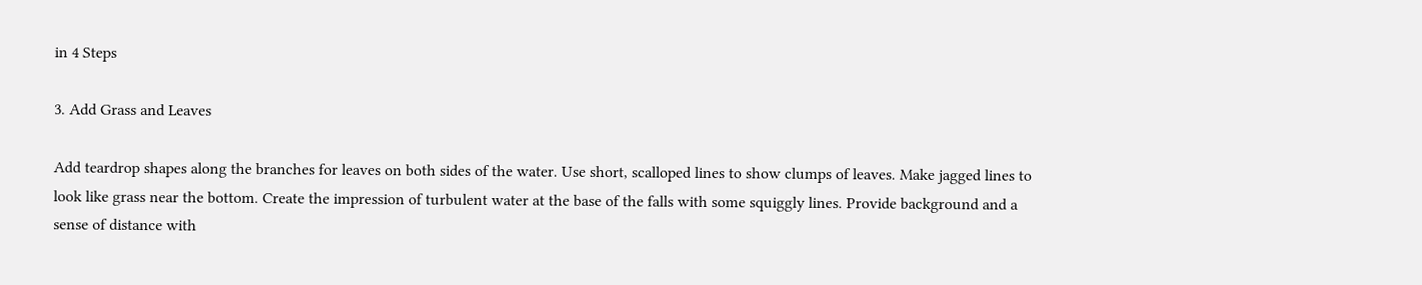in 4 Steps

3. Add Grass and Leaves

Add teardrop shapes along the branches for leaves on both sides of the water. Use short, scalloped lines to show clumps of leaves. Make jagged lines to look like grass near the bottom. Create the impression of turbulent water at the base of the falls with some squiggly lines. Provide background and a sense of distance with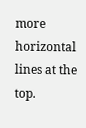more horizontal lines at the top.